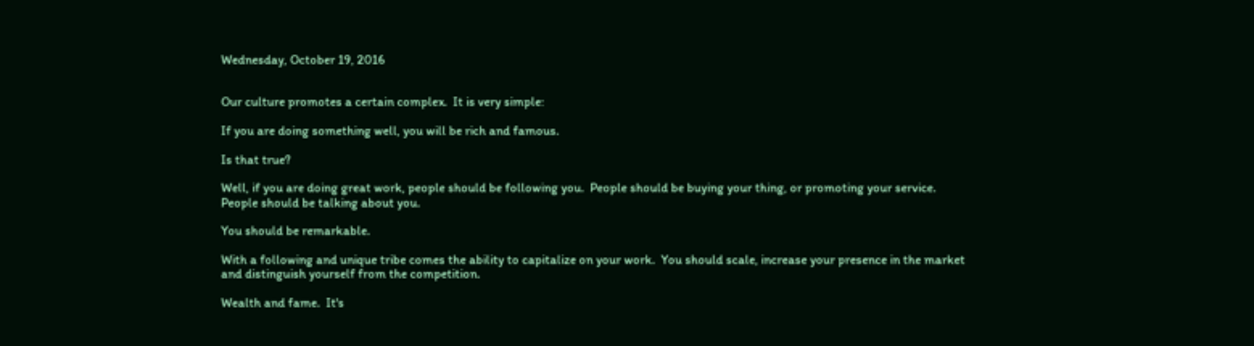Wednesday, October 19, 2016


Our culture promotes a certain complex.  It is very simple:

If you are doing something well, you will be rich and famous.

Is that true?

Well, if you are doing great work, people should be following you.  People should be buying your thing, or promoting your service.  People should be talking about you.

You should be remarkable.

With a following and unique tribe comes the ability to capitalize on your work.  You should scale, increase your presence in the market and distinguish yourself from the competition.

Wealth and fame.  It's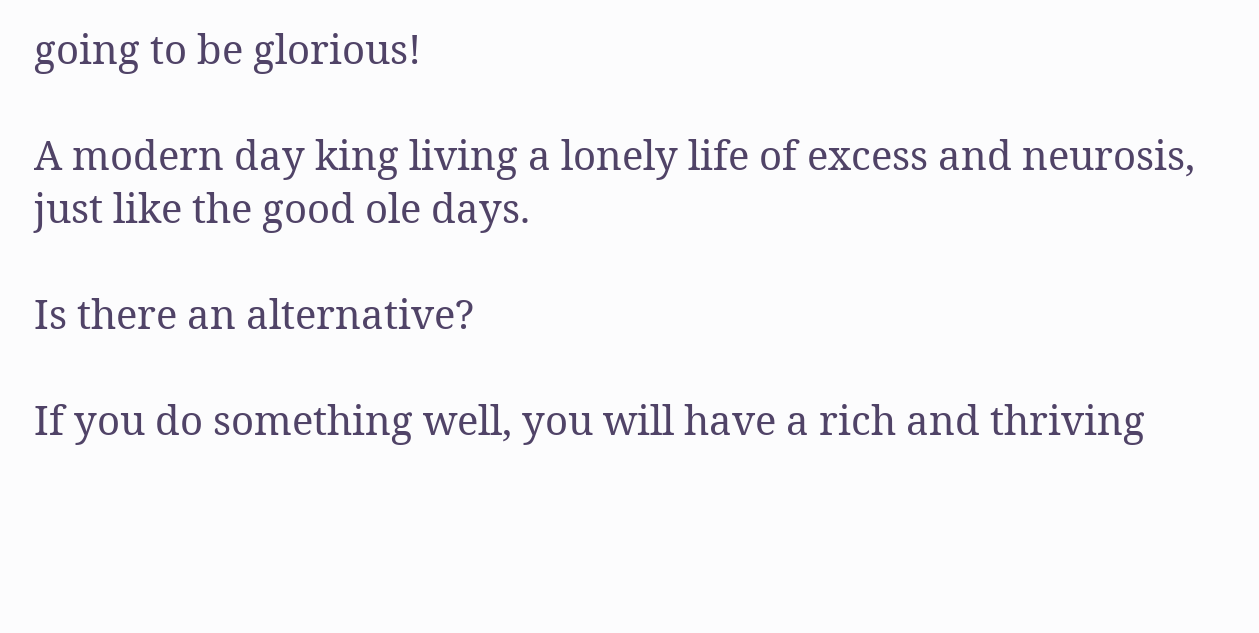going to be glorious!

A modern day king living a lonely life of excess and neurosis, just like the good ole days.

Is there an alternative?

If you do something well, you will have a rich and thriving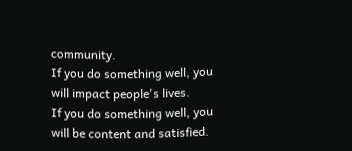community.
If you do something well, you will impact people's lives.
If you do something well, you will be content and satisfied.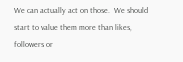We can actually act on those.  We should start to value them more than likes, followers or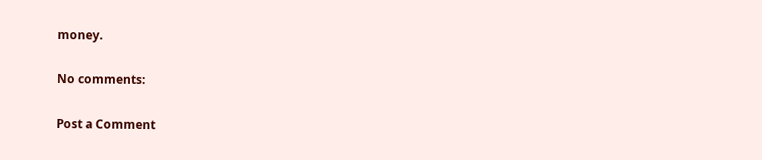money.

No comments:

Post a Comment